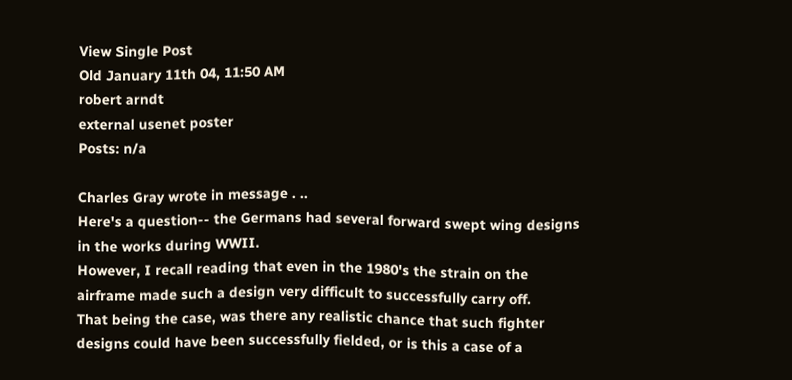View Single Post
Old January 11th 04, 11:50 AM
robert arndt
external usenet poster
Posts: n/a

Charles Gray wrote in message . ..
Here's a question-- the Germans had several forward swept wing designs
in the works during WWII.
However, I recall reading that even in the 1980's the strain on the
airframe made such a design very difficult to successfully carry off.
That being the case, was there any realistic chance that such fighter
designs could have been successfully fielded, or is this a case of a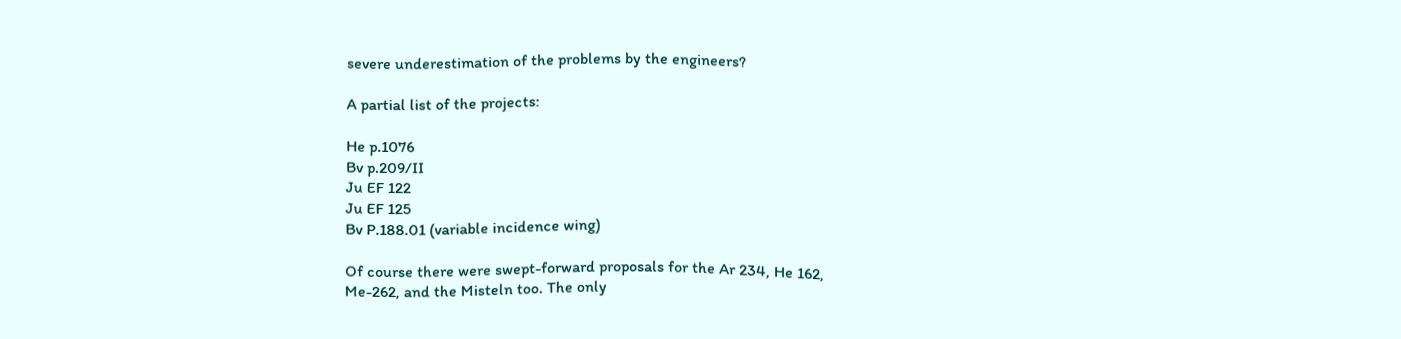severe underestimation of the problems by the engineers?

A partial list of the projects:

He p.1076
Bv p.209/II
Ju EF 122
Ju EF 125
Bv P.188.01 (variable incidence wing)

Of course there were swept-forward proposals for the Ar 234, He 162,
Me-262, and the Misteln too. The only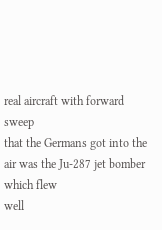real aircraft with forward sweep
that the Germans got into the air was the Ju-287 jet bomber which flew
well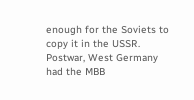enough for the Soviets to copy it in the USSR.
Postwar, West Germany had the MBB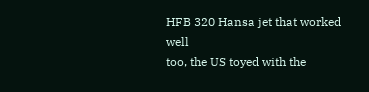HFB 320 Hansa jet that worked well
too, the US toyed with the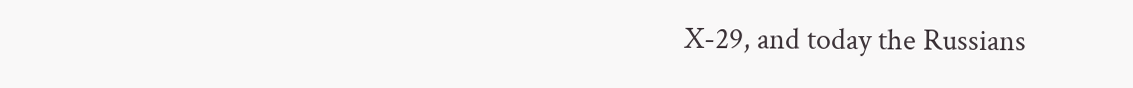X-29, and today the Russians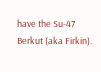have the Su-47
Berkut (aka Firkin).